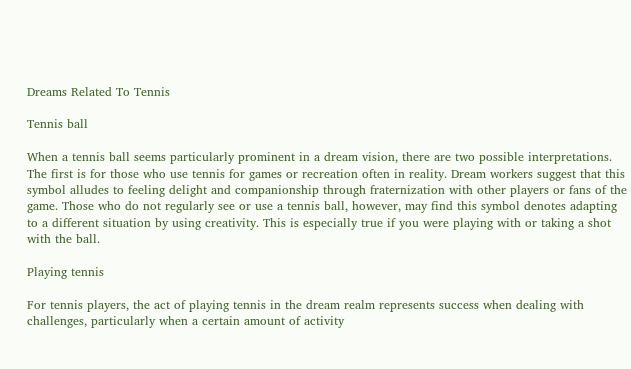Dreams Related To Tennis

Tennis ball

When a tennis ball seems particularly prominent in a dream vision, there are two possible interpretations. The first is for those who use tennis for games or recreation often in reality. Dream workers suggest that this symbol alludes to feeling delight and companionship through fraternization with other players or fans of the game. Those who do not regularly see or use a tennis ball, however, may find this symbol denotes adapting to a different situation by using creativity. This is especially true if you were playing with or taking a shot with the ball.

Playing tennis

For tennis players, the act of playing tennis in the dream realm represents success when dealing with challenges, particularly when a certain amount of activity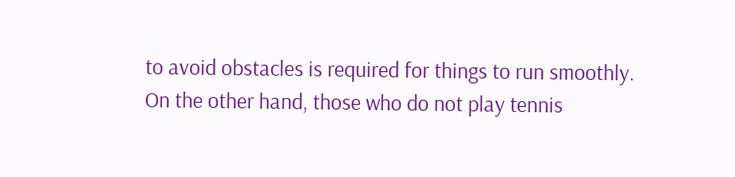to avoid obstacles is required for things to run smoothly. On the other hand, those who do not play tennis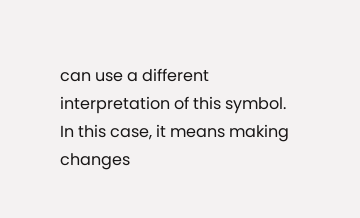can use a different interpretation of this symbol. In this case, it means making changes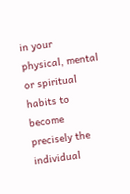in your physical, mental or spiritual habits to become precisely the individual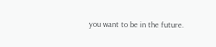you want to be in the future.